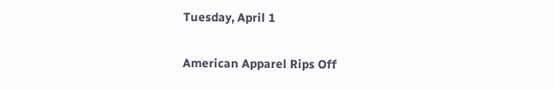Tuesday, April 1

American Apparel Rips Off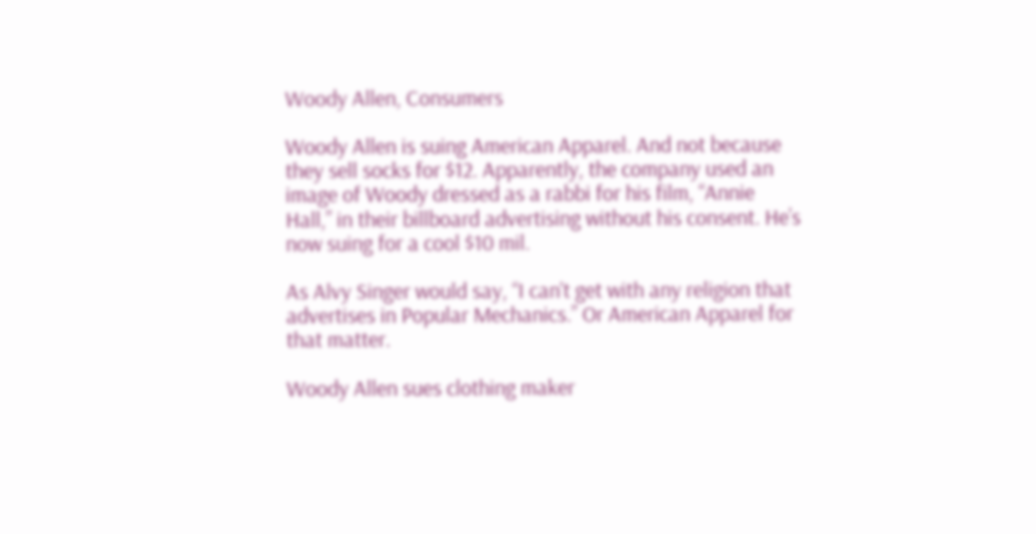Woody Allen, Consumers

Woody Allen is suing American Apparel. And not because they sell socks for $12. Apparently, the company used an image of Woody dressed as a rabbi for his film, “Annie Hall,” in their billboard advertising without his consent. He’s now suing for a cool $10 mil.

As Alvy Singer would say, “I can't get with any religion that advertises in Popular Mechanics.” Or American Apparel for that matter.

Woody Allen sues clothing maker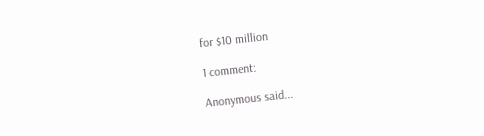for $10 million

1 comment:

Anonymous said...